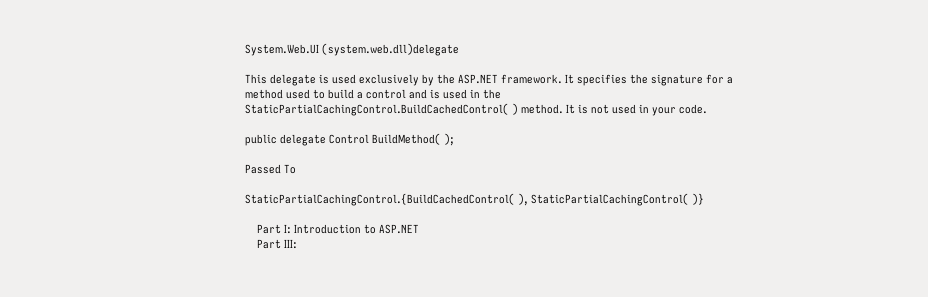System.Web.UI (system.web.dll)delegate

This delegate is used exclusively by the ASP.NET framework. It specifies the signature for a method used to build a control and is used in the StaticPartialCachingControl.BuildCachedControl( ) method. It is not used in your code.

public delegate Control BuildMethod( );

Passed To

StaticPartialCachingControl.{BuildCachedControl( ), StaticPartialCachingControl( )}

    Part I: Introduction to ASP.NET
    Part III: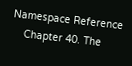Namespace Reference
    Chapter 40. The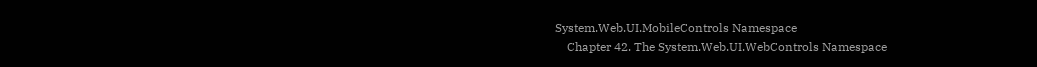System.Web.UI.MobileControls Namespace
    Chapter 42. The System.Web.UI.WebControls Namespace